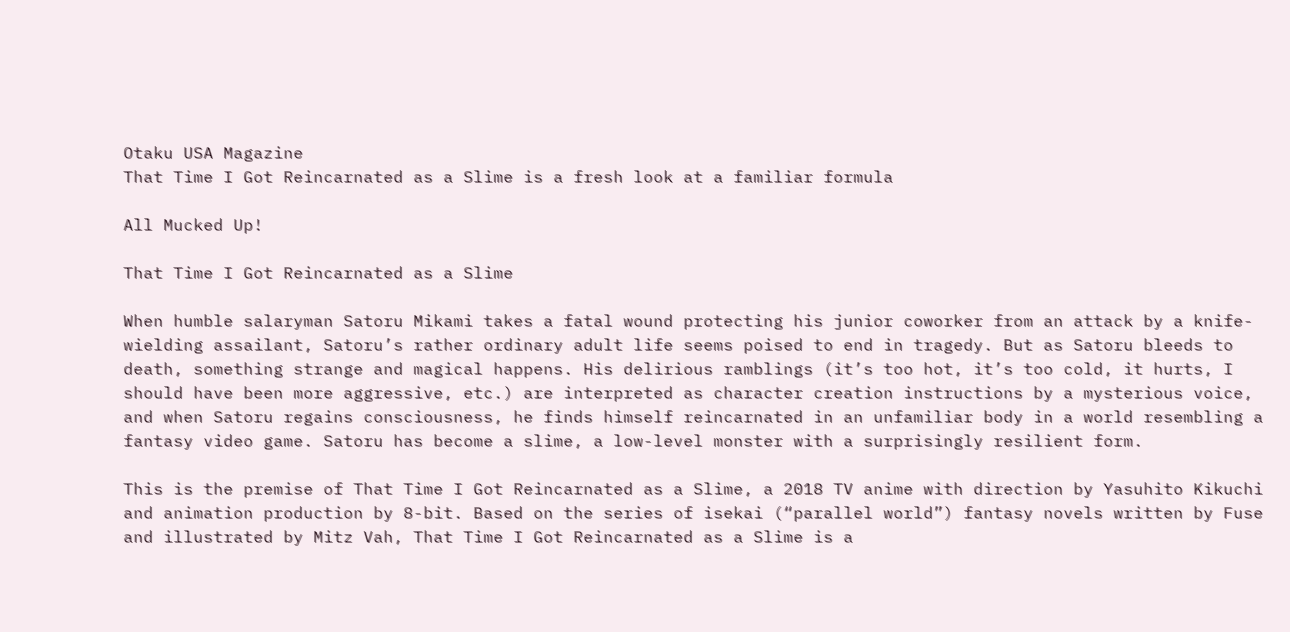Otaku USA Magazine
That Time I Got Reincarnated as a Slime is a fresh look at a familiar formula

All Mucked Up!

That Time I Got Reincarnated as a Slime

When humble salaryman Satoru Mikami takes a fatal wound protecting his junior coworker from an attack by a knife-wielding assailant, Satoru’s rather ordinary adult life seems poised to end in tragedy. But as Satoru bleeds to death, something strange and magical happens. His delirious ramblings (it’s too hot, it’s too cold, it hurts, I should have been more aggressive, etc.) are interpreted as character creation instructions by a mysterious voice, and when Satoru regains consciousness, he finds himself reincarnated in an unfamiliar body in a world resembling a fantasy video game. Satoru has become a slime, a low-level monster with a surprisingly resilient form.

This is the premise of That Time I Got Reincarnated as a Slime, a 2018 TV anime with direction by Yasuhito Kikuchi and animation production by 8-bit. Based on the series of isekai (“parallel world”) fantasy novels written by Fuse and illustrated by Mitz Vah, That Time I Got Reincarnated as a Slime is a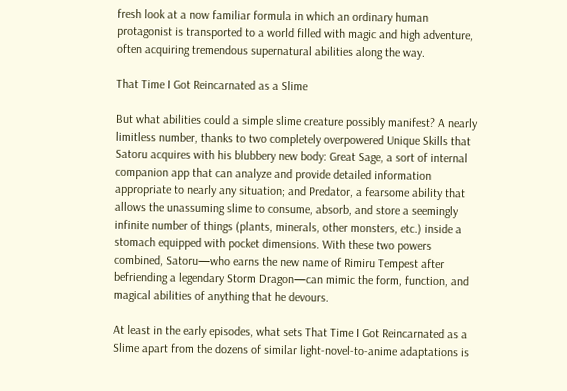fresh look at a now familiar formula in which an ordinary human protagonist is transported to a world filled with magic and high adventure, often acquiring tremendous supernatural abilities along the way.

That Time I Got Reincarnated as a Slime

But what abilities could a simple slime creature possibly manifest? A nearly limitless number, thanks to two completely overpowered Unique Skills that Satoru acquires with his blubbery new body: Great Sage, a sort of internal companion app that can analyze and provide detailed information appropriate to nearly any situation; and Predator, a fearsome ability that allows the unassuming slime to consume, absorb, and store a seemingly infinite number of things (plants, minerals, other monsters, etc.) inside a stomach equipped with pocket dimensions. With these two powers combined, Satoru—who earns the new name of Rimiru Tempest after befriending a legendary Storm Dragon—can mimic the form, function, and magical abilities of anything that he devours.

At least in the early episodes, what sets That Time I Got Reincarnated as a Slime apart from the dozens of similar light-novel-to-anime adaptations is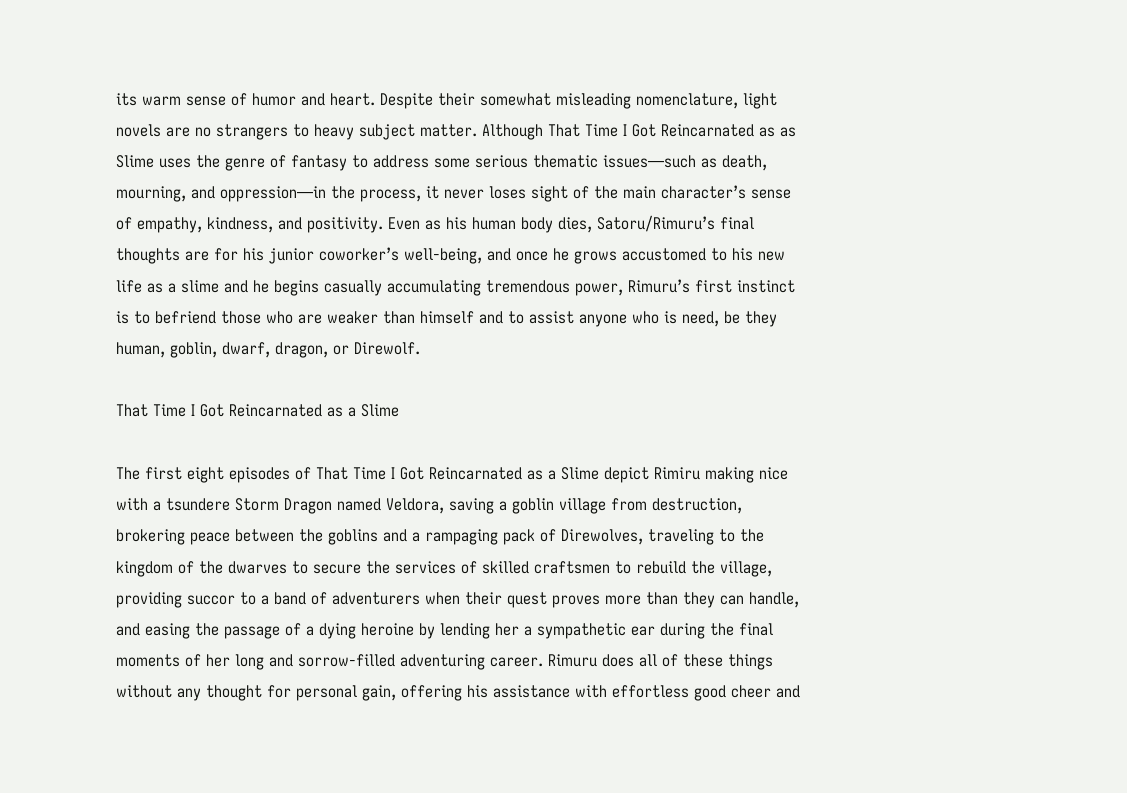its warm sense of humor and heart. Despite their somewhat misleading nomenclature, light novels are no strangers to heavy subject matter. Although That Time I Got Reincarnated as as Slime uses the genre of fantasy to address some serious thematic issues—such as death, mourning, and oppression—in the process, it never loses sight of the main character’s sense of empathy, kindness, and positivity. Even as his human body dies, Satoru/Rimuru’s final thoughts are for his junior coworker’s well-being, and once he grows accustomed to his new life as a slime and he begins casually accumulating tremendous power, Rimuru’s first instinct is to befriend those who are weaker than himself and to assist anyone who is need, be they human, goblin, dwarf, dragon, or Direwolf.

That Time I Got Reincarnated as a Slime

The first eight episodes of That Time I Got Reincarnated as a Slime depict Rimiru making nice with a tsundere Storm Dragon named Veldora, saving a goblin village from destruction, brokering peace between the goblins and a rampaging pack of Direwolves, traveling to the kingdom of the dwarves to secure the services of skilled craftsmen to rebuild the village, providing succor to a band of adventurers when their quest proves more than they can handle, and easing the passage of a dying heroine by lending her a sympathetic ear during the final moments of her long and sorrow-filled adventuring career. Rimuru does all of these things without any thought for personal gain, offering his assistance with effortless good cheer and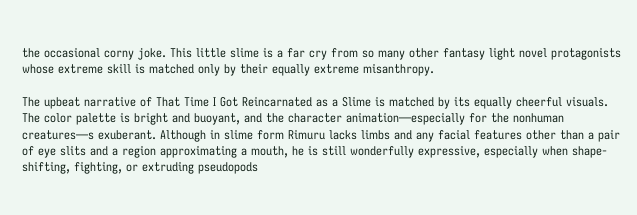the occasional corny joke. This little slime is a far cry from so many other fantasy light novel protagonists whose extreme skill is matched only by their equally extreme misanthropy.

The upbeat narrative of That Time I Got Reincarnated as a Slime is matched by its equally cheerful visuals. The color palette is bright and buoyant, and the character animation—especially for the nonhuman creatures—s exuberant. Although in slime form Rimuru lacks limbs and any facial features other than a pair of eye slits and a region approximating a mouth, he is still wonderfully expressive, especially when shape-shifting, fighting, or extruding pseudopods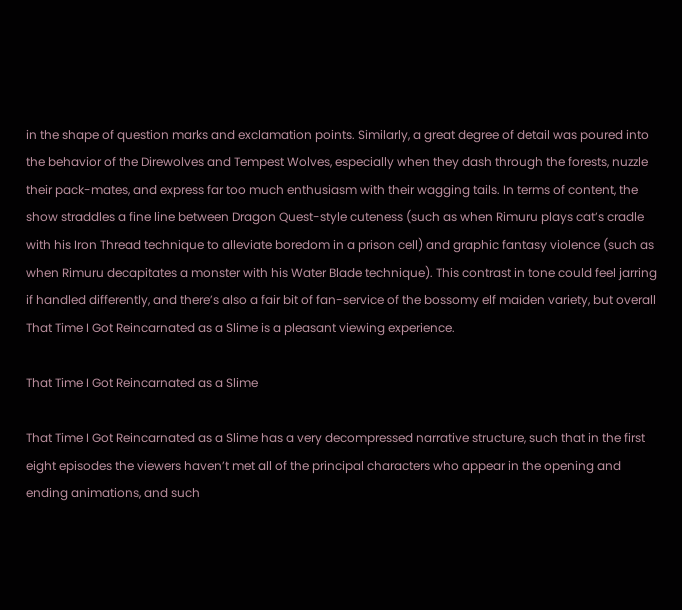in the shape of question marks and exclamation points. Similarly, a great degree of detail was poured into the behavior of the Direwolves and Tempest Wolves, especially when they dash through the forests, nuzzle their pack-mates, and express far too much enthusiasm with their wagging tails. In terms of content, the show straddles a fine line between Dragon Quest-style cuteness (such as when Rimuru plays cat’s cradle with his Iron Thread technique to alleviate boredom in a prison cell) and graphic fantasy violence (such as when Rimuru decapitates a monster with his Water Blade technique). This contrast in tone could feel jarring if handled differently, and there’s also a fair bit of fan-service of the bossomy elf maiden variety, but overall That Time I Got Reincarnated as a Slime is a pleasant viewing experience.

That Time I Got Reincarnated as a Slime

That Time I Got Reincarnated as a Slime has a very decompressed narrative structure, such that in the first eight episodes the viewers haven’t met all of the principal characters who appear in the opening and ending animations, and such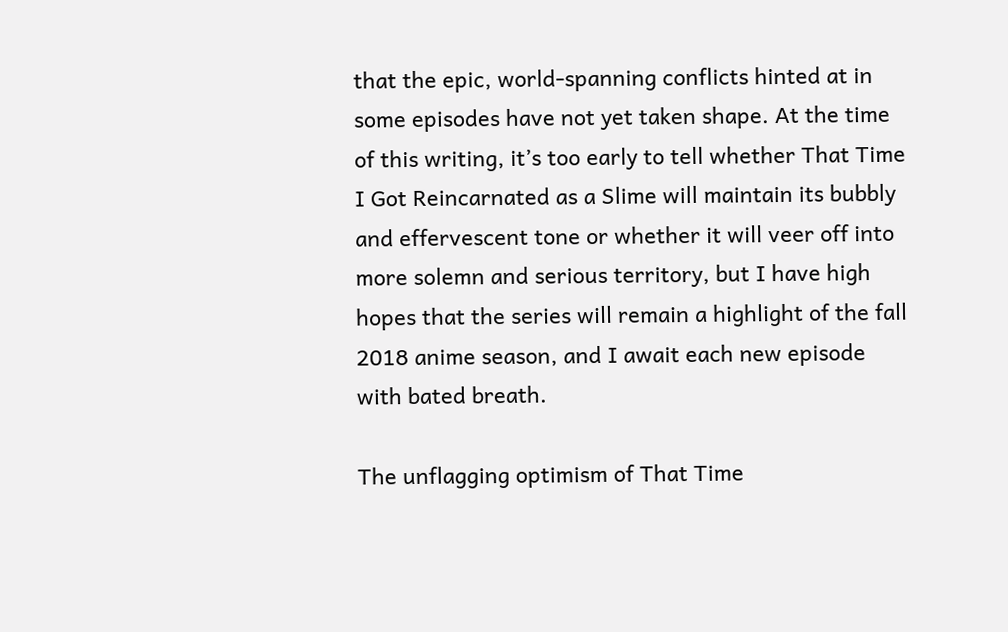that the epic, world-spanning conflicts hinted at in some episodes have not yet taken shape. At the time of this writing, it’s too early to tell whether That Time I Got Reincarnated as a Slime will maintain its bubbly and effervescent tone or whether it will veer off into more solemn and serious territory, but I have high hopes that the series will remain a highlight of the fall 2018 anime season, and I await each new episode with bated breath.

The unflagging optimism of That Time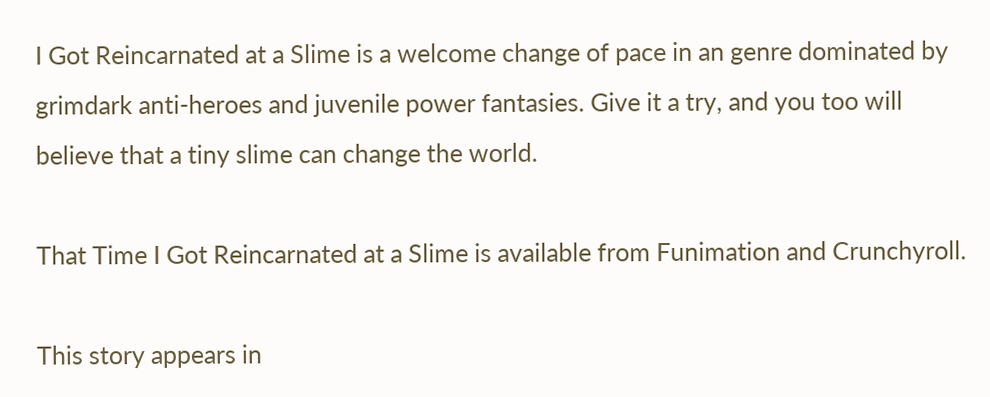I Got Reincarnated at a Slime is a welcome change of pace in an genre dominated by grimdark anti-heroes and juvenile power fantasies. Give it a try, and you too will believe that a tiny slime can change the world.

That Time I Got Reincarnated at a Slime is available from Funimation and Crunchyroll.

This story appears in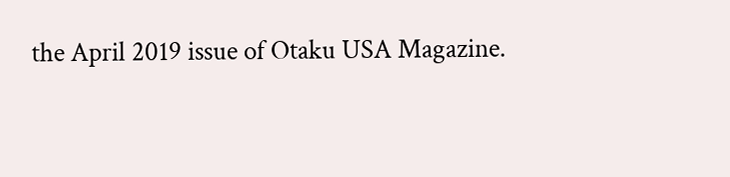the April 2019 issue of Otaku USA Magazine.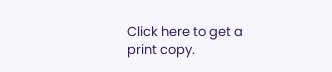Click here to get a print copy.